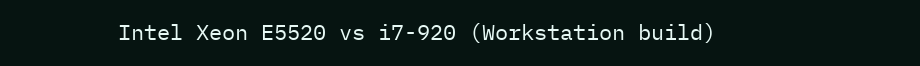Intel Xeon E5520 vs i7-920 (Workstation build)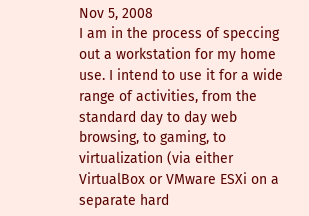Nov 5, 2008
I am in the process of speccing out a workstation for my home use. I intend to use it for a wide range of activities, from the standard day to day web browsing, to gaming, to virtualization (via either VirtualBox or VMware ESXi on a separate hard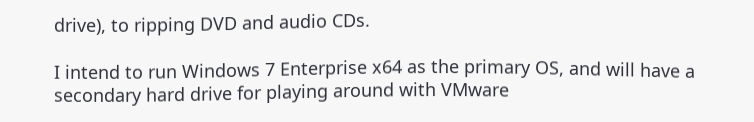drive), to ripping DVD and audio CDs.

I intend to run Windows 7 Enterprise x64 as the primary OS, and will have a secondary hard drive for playing around with VMware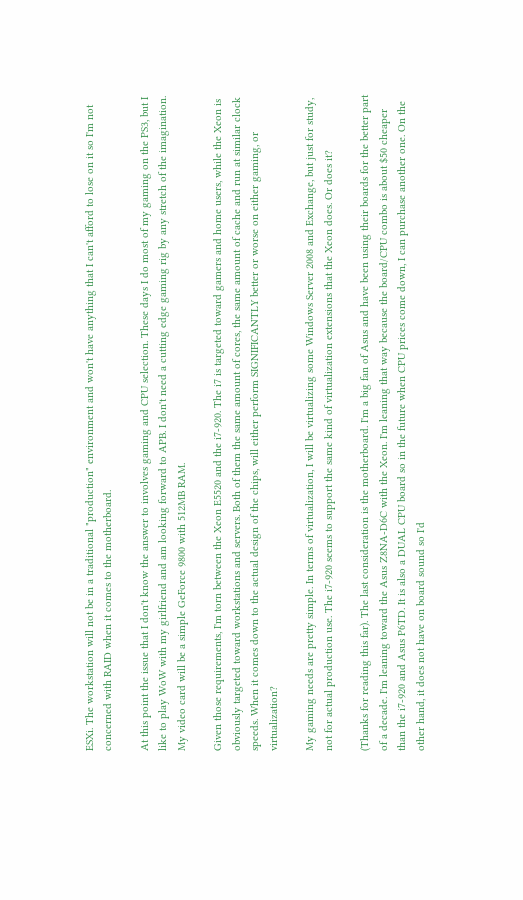ESXi. The workstation will not be in a traditional "production" environment and won't have anything that I can't afford to lose on it so I'm not concerned with RAID when it comes to the motherboard.

At this point the issue that I don't know the answer to involves gaming and CPU selection. These days I do most of my gaming on the PS3, but I like to play WoW with my girlfriend and am looking forward to APB. I don't need a cutting edge gaming rig by any stretch of the imagination. My video card will be a simple GeForce 9800 with 512MB RAM.

Given those requirements, I'm torn between the Xeon E5520 and the i7-920. The i7 is targeted toward gamers and home users, while the Xeon is obviously targeted toward workstations and servers. Both of them the same amount of cores, the same amount of cache and run at similar clock speeds. When it comes down to the actual design of the chips, will either perform SIGNIFICANTLY better or worse on either gaming, or virtualization?

My gaming needs are pretty simple. In terms of virtualization, I will be virtualizing some Windows Server 2008 and Exchange, but just for study, not for actual production use. The i7-920 seems to support the same kind of virtualization extensions that the Xeon does. Or does it?

(Thanks for reading this far). The last consideration is the motherboard. I'm a big fan of Asus and have been using their boards for the better part of a decade. I'm leaning toward the Asus Z8NA-D6C with the Xeon. I'm leaning that way because the board/CPU combo is about $50 cheaper than the i7-920 and Asus P6TD. It is also a DUAL CPU board so in the future when CPU prices come down, I can purchase another one. On the other hand, it does not have on board sound so I'd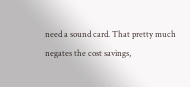need a sound card. That pretty much negates the cost savings,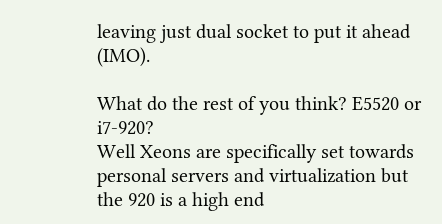leaving just dual socket to put it ahead (IMO).

What do the rest of you think? E5520 or i7-920?
Well Xeons are specifically set towards personal servers and virtualization but the 920 is a high end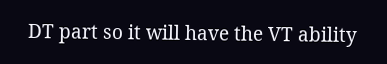DT part so it will have the VT ability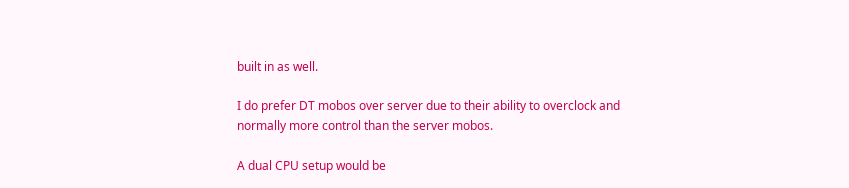built in as well.

I do prefer DT mobos over server due to their ability to overclock and normally more control than the server mobos.

A dual CPU setup would be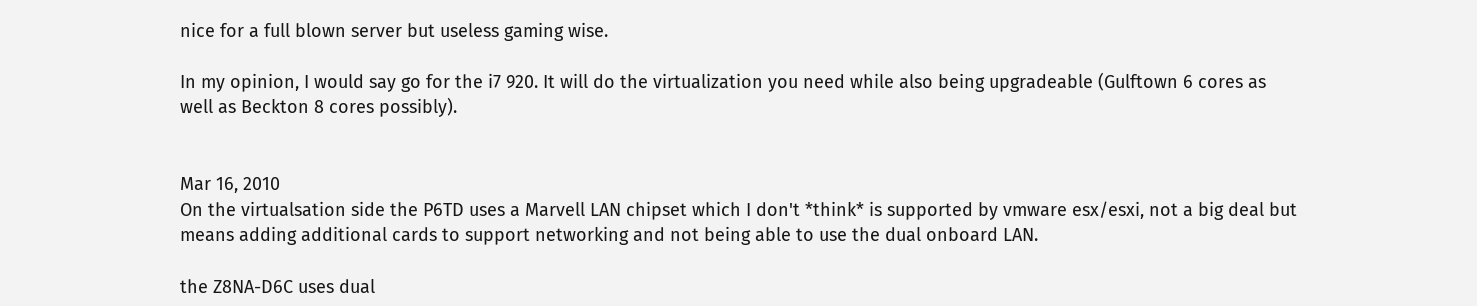nice for a full blown server but useless gaming wise.

In my opinion, I would say go for the i7 920. It will do the virtualization you need while also being upgradeable (Gulftown 6 cores as well as Beckton 8 cores possibly).


Mar 16, 2010
On the virtualsation side the P6TD uses a Marvell LAN chipset which I don't *think* is supported by vmware esx/esxi, not a big deal but means adding additional cards to support networking and not being able to use the dual onboard LAN.

the Z8NA-D6C uses dual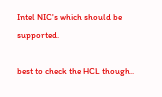Intel NIC's which should be supported.

best to check the HCL though..